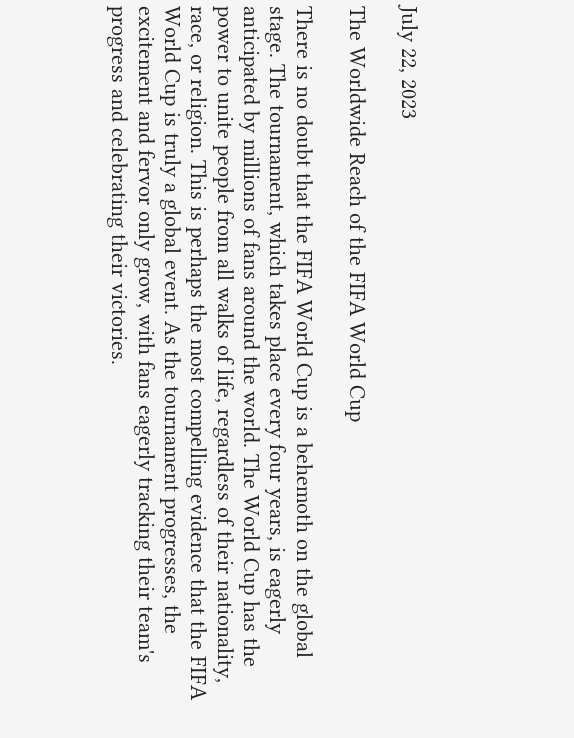July 22, 2023

The Worldwide Reach of the FIFA World Cup

There is no doubt that the FIFA World Cup is a behemoth on the global stage. The tournament, which takes place every four years, is eagerly anticipated by millions of fans around the world. The World Cup has the power to unite people from all walks of life, regardless of their nationality, race, or religion. This is perhaps the most compelling evidence that the FIFA World Cup is truly a global event. As the tournament progresses, the excitement and fervor only grow, with fans eagerly tracking their team's progress and celebrating their victories.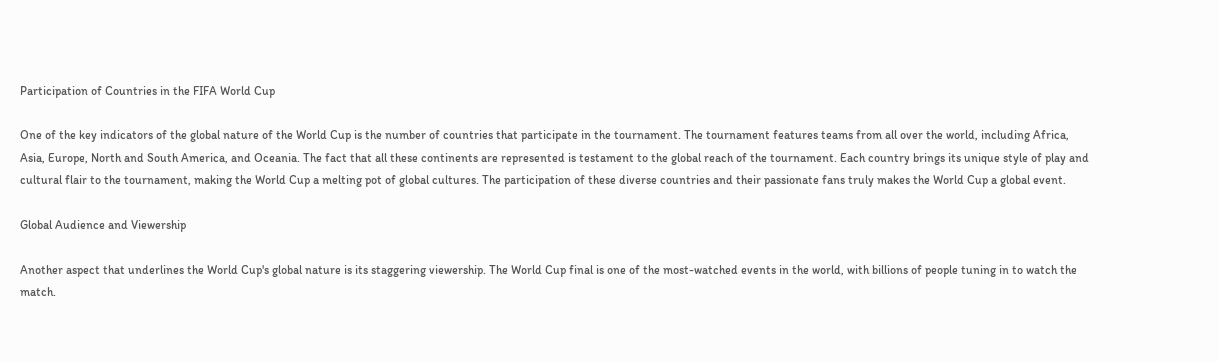Participation of Countries in the FIFA World Cup

One of the key indicators of the global nature of the World Cup is the number of countries that participate in the tournament. The tournament features teams from all over the world, including Africa, Asia, Europe, North and South America, and Oceania. The fact that all these continents are represented is testament to the global reach of the tournament. Each country brings its unique style of play and cultural flair to the tournament, making the World Cup a melting pot of global cultures. The participation of these diverse countries and their passionate fans truly makes the World Cup a global event.

Global Audience and Viewership

Another aspect that underlines the World Cup's global nature is its staggering viewership. The World Cup final is one of the most-watched events in the world, with billions of people tuning in to watch the match.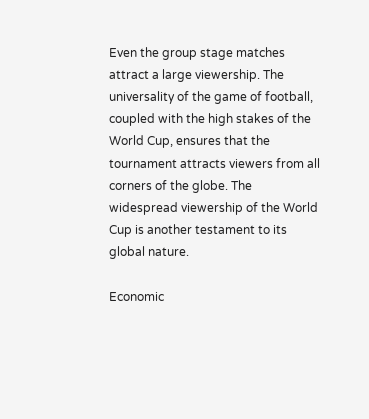Even the group stage matches attract a large viewership. The universality of the game of football, coupled with the high stakes of the World Cup, ensures that the tournament attracts viewers from all corners of the globe. The widespread viewership of the World Cup is another testament to its global nature.

Economic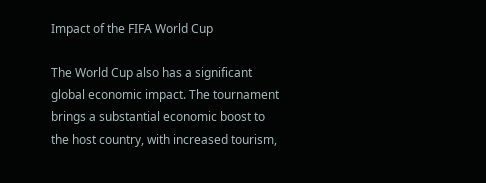Impact of the FIFA World Cup

The World Cup also has a significant global economic impact. The tournament brings a substantial economic boost to the host country, with increased tourism,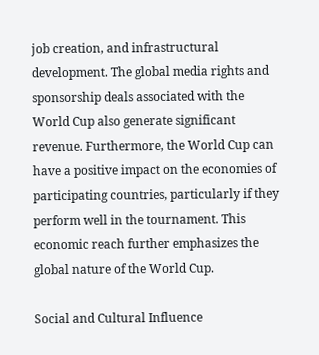job creation, and infrastructural development. The global media rights and sponsorship deals associated with the World Cup also generate significant revenue. Furthermore, the World Cup can have a positive impact on the economies of participating countries, particularly if they perform well in the tournament. This economic reach further emphasizes the global nature of the World Cup.

Social and Cultural Influence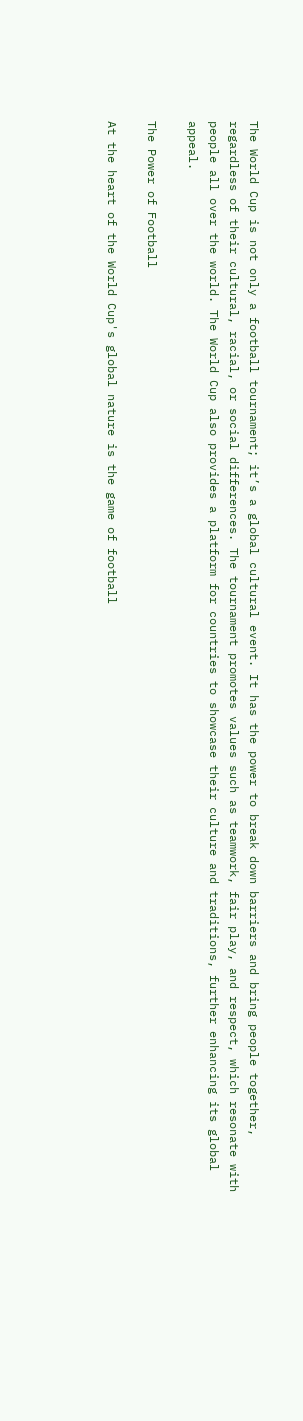The World Cup is not only a football tournament; it’s a global cultural event. It has the power to break down barriers and bring people together, regardless of their cultural, racial, or social differences. The tournament promotes values such as teamwork, fair play, and respect, which resonate with people all over the world. The World Cup also provides a platform for countries to showcase their culture and traditions, further enhancing its global appeal.

The Power of Football

At the heart of the World Cup's global nature is the game of football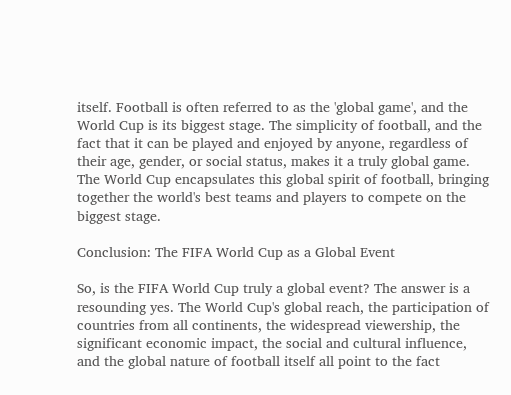itself. Football is often referred to as the 'global game', and the World Cup is its biggest stage. The simplicity of football, and the fact that it can be played and enjoyed by anyone, regardless of their age, gender, or social status, makes it a truly global game. The World Cup encapsulates this global spirit of football, bringing together the world's best teams and players to compete on the biggest stage.

Conclusion: The FIFA World Cup as a Global Event

So, is the FIFA World Cup truly a global event? The answer is a resounding yes. The World Cup's global reach, the participation of countries from all continents, the widespread viewership, the significant economic impact, the social and cultural influence, and the global nature of football itself all point to the fact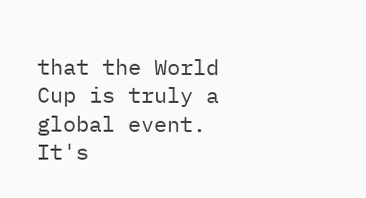that the World Cup is truly a global event. It's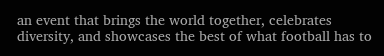an event that brings the world together, celebrates diversity, and showcases the best of what football has to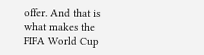offer. And that is what makes the FIFA World Cup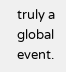truly a global event.